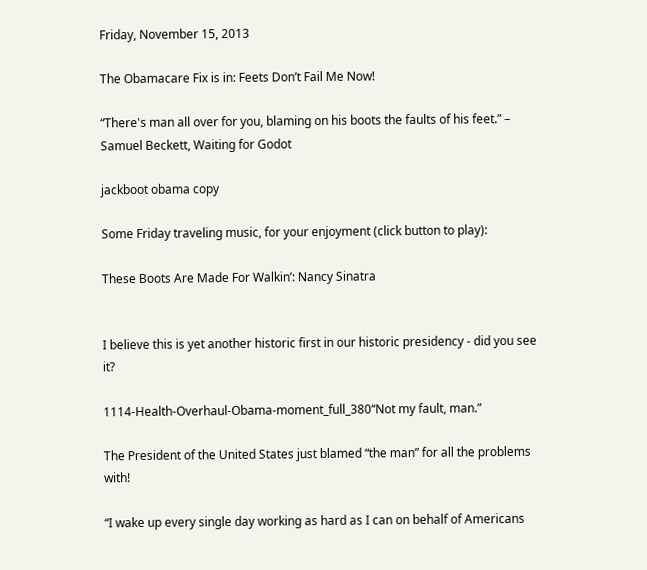Friday, November 15, 2013

The Obamacare Fix is in: Feets Don’t Fail Me Now!

“There's man all over for you, blaming on his boots the faults of his feet.” – Samuel Beckett, Waiting for Godot

jackboot obama copy

Some Friday traveling music, for your enjoyment (click button to play):

These Boots Are Made For Walkin’: Nancy Sinatra


I believe this is yet another historic first in our historic presidency - did you see it?

1114-Health-Overhaul-Obama-moment_full_380“Not my fault, man.”

The President of the United States just blamed “the man” for all the problems with!

“I wake up every single day working as hard as I can on behalf of Americans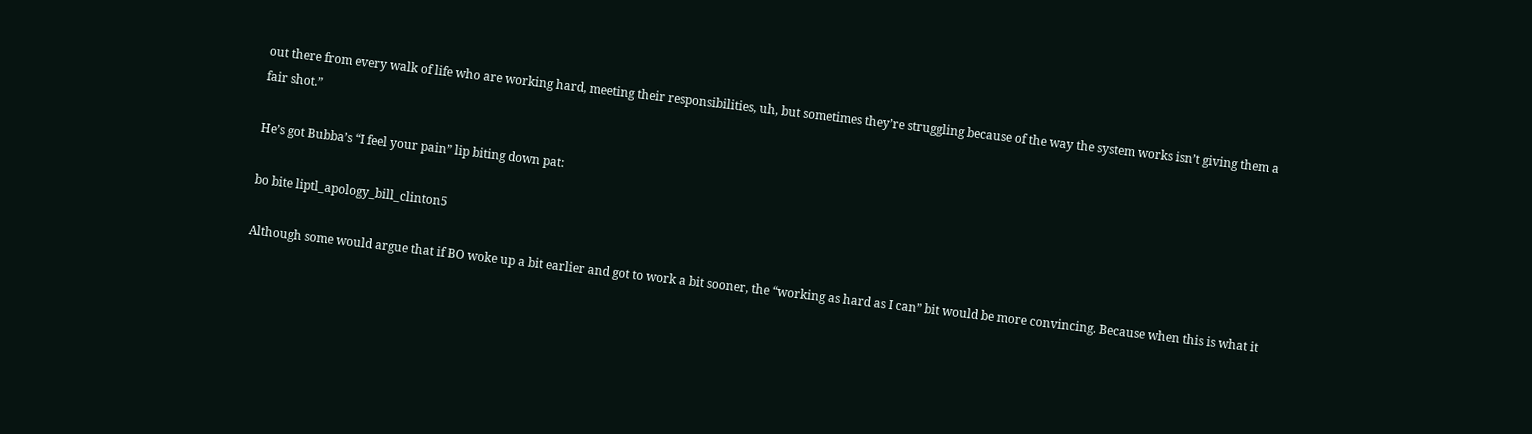out there from every walk of life who are working hard, meeting their responsibilities, uh, but sometimes they’re struggling because of the way the system works isn’t giving them a fair shot.”

He’s got Bubba’s “I feel your pain” lip biting down pat:

bo bite liptl_apology_bill_clinton5

Although some would argue that if BO woke up a bit earlier and got to work a bit sooner, the “working as hard as I can” bit would be more convincing. Because when this is what it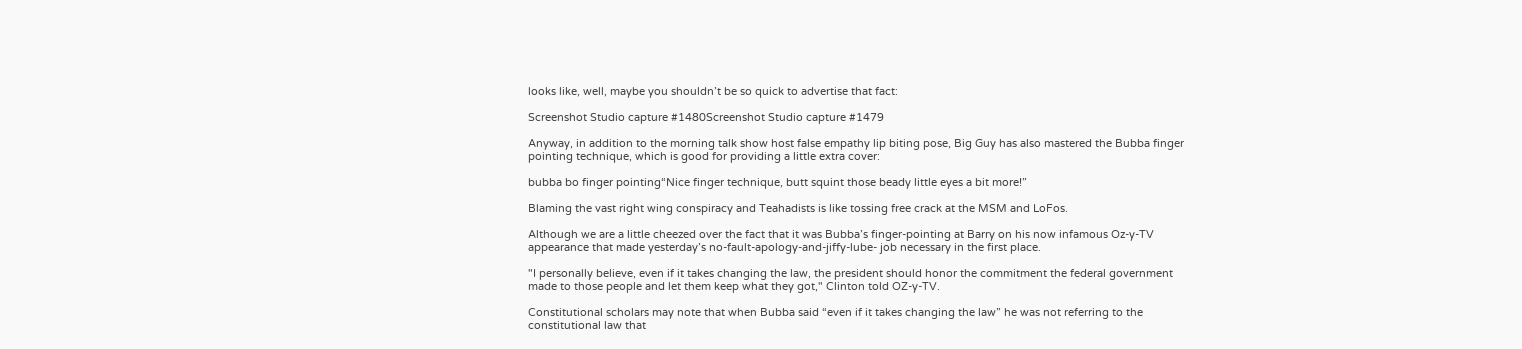looks like, well, maybe you shouldn’t be so quick to advertise that fact:

Screenshot Studio capture #1480Screenshot Studio capture #1479

Anyway, in addition to the morning talk show host false empathy lip biting pose, Big Guy has also mastered the Bubba finger pointing technique, which is good for providing a little extra cover:

bubba bo finger pointing“Nice finger technique, butt squint those beady little eyes a bit more!”

Blaming the vast right wing conspiracy and Teahadists is like tossing free crack at the MSM and LoFos.

Although we are a little cheezed over the fact that it was Bubba’s finger-pointing at Barry on his now infamous Oz-y-TV appearance that made yesterday’s no-fault-apology-and-jiffy-lube- job necessary in the first place.

"I personally believe, even if it takes changing the law, the president should honor the commitment the federal government made to those people and let them keep what they got," Clinton told OZ-y-TV.

Constitutional scholars may note that when Bubba said “even if it takes changing the law” he was not referring to the constitutional law that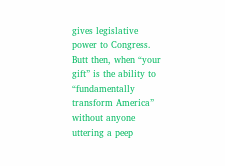gives legislative power to Congress. Butt then, when “your gift” is the ability to “fundamentally transform America” without anyone uttering a peep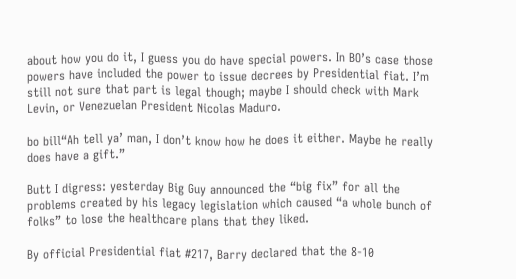about how you do it, I guess you do have special powers. In BO’s case those powers have included the power to issue decrees by Presidential fiat. I’m still not sure that part is legal though; maybe I should check with Mark Levin, or Venezuelan President Nicolas Maduro.

bo bill“Ah tell ya’ man, I don’t know how he does it either. Maybe he really does have a gift.”

Butt I digress: yesterday Big Guy announced the “big fix” for all the problems created by his legacy legislation which caused “a whole bunch of folks” to lose the healthcare plans that they liked.

By official Presidential fiat #217, Barry declared that the 8-10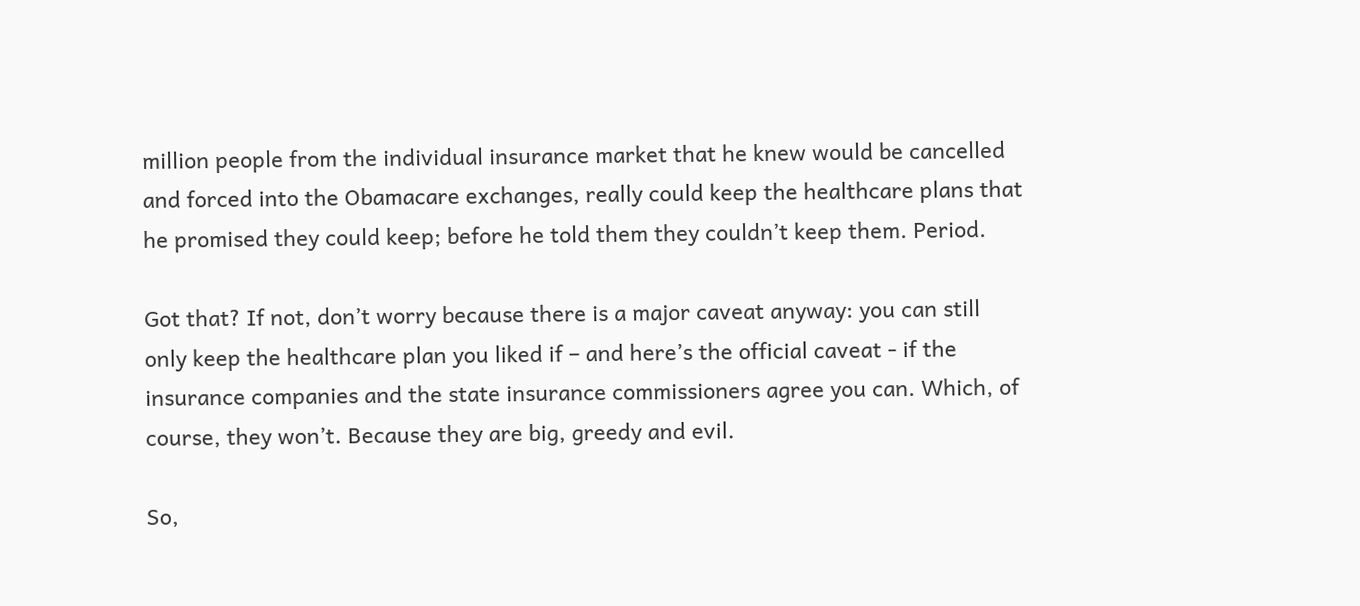million people from the individual insurance market that he knew would be cancelled and forced into the Obamacare exchanges, really could keep the healthcare plans that he promised they could keep; before he told them they couldn’t keep them. Period.

Got that? If not, don’t worry because there is a major caveat anyway: you can still only keep the healthcare plan you liked if – and here’s the official caveat - if the insurance companies and the state insurance commissioners agree you can. Which, of course, they won’t. Because they are big, greedy and evil.

So,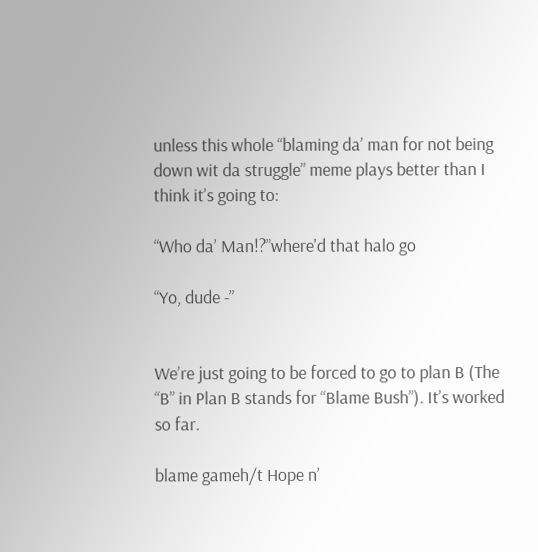unless this whole “blaming da’ man for not being down wit da struggle” meme plays better than I think it’s going to:

“Who da’ Man!?”where'd that halo go

“Yo, dude -”


We’re just going to be forced to go to plan B (The “B” in Plan B stands for “Blame Bush”). It’s worked so far.

blame gameh/t Hope n’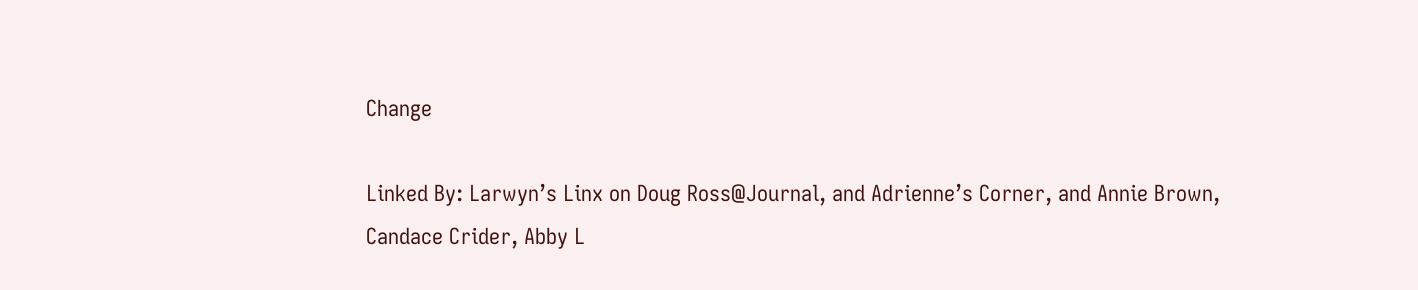Change

Linked By: Larwyn’s Linx on Doug Ross@Journal, and Adrienne’s Corner, and Annie Brown, Candace Crider, Abby L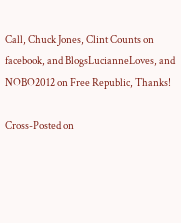Call, Chuck Jones, Clint Counts on facebook, and BlogsLucianneLoves, and NOBO2012 on Free Republic, Thanks!

Cross-Posted on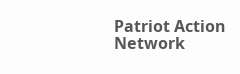Patriot Action Network